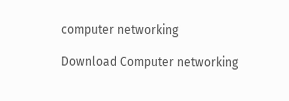computer networking

Download Computer networking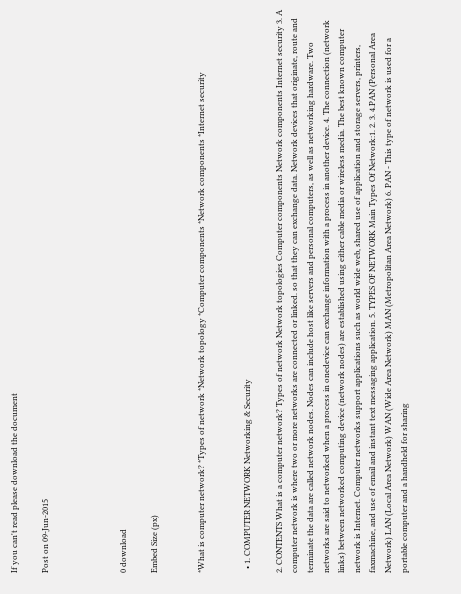If you can't read please download the document

Post on 09-Jun-2015




0 download

Embed Size (px)


*What is computer network? *Types of network *Network topology *Computer components *Network components *Internet security


  • 1. COMPUTER NETWORK Networking & Security

2. CONTENTS What is a computer network? Types of network Network topologies Computer components Network components Internet security 3. A computer network is where two or more networks are connected or linked. so that they can exchange data. Network devices that originate, route and terminate the data are called network nodes. Nodes can include host like servers and personal computers, as well as networking hardware. Two networks are said to networked when a process in onedevice can exchange information with a process in another device. 4. The connection (network links) between networked computing device (network nodes) are established using either cable media or wireless media. The best known computer network is Internet. Computer networks support applications such as world wide web, shared use of application and storage servers, printers, faxmachine, and use of email and instant text messaging application. 5. TYPES OF NETWORK Main Types Of Network:1. 2. 3. 4.PAN (Personal Area Network) LAN (Local Area Network) WAN (Wide Area Network) MAN (Metropolitan Area Network) 6. PAN - This type of network is used for a portable computer and a handheld for sharing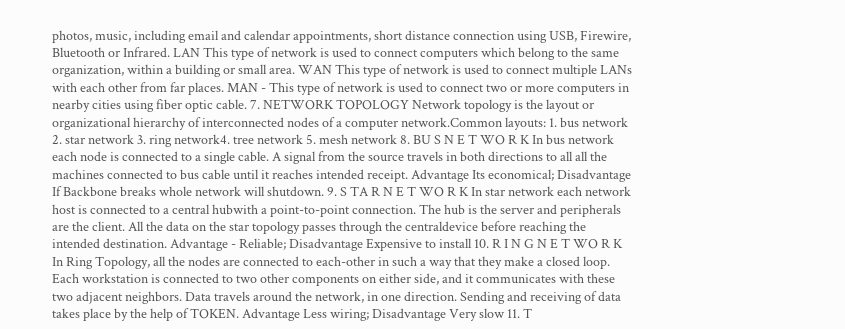photos, music, including email and calendar appointments, short distance connection using USB, Firewire, Bluetooth or Infrared. LAN This type of network is used to connect computers which belong to the same organization, within a building or small area. WAN This type of network is used to connect multiple LANs with each other from far places. MAN - This type of network is used to connect two or more computers in nearby cities using fiber optic cable. 7. NETWORK TOPOLOGY Network topology is the layout or organizational hierarchy of interconnected nodes of a computer network.Common layouts: 1. bus network 2. star network 3. ring network4. tree network 5. mesh network 8. BU S N E T WO R K In bus network each node is connected to a single cable. A signal from the source travels in both directions to all all the machines connected to bus cable until it reaches intended receipt. Advantage Its economical; Disadvantage If Backbone breaks whole network will shutdown. 9. S TA R N E T WO R K In star network each network host is connected to a central hubwith a point-to-point connection. The hub is the server and peripherals are the client. All the data on the star topology passes through the centraldevice before reaching the intended destination. Advantage - Reliable; Disadvantage Expensive to install 10. R I N G N E T WO R K In Ring Topology, all the nodes are connected to each-other in such a way that they make a closed loop. Each workstation is connected to two other components on either side, and it communicates with these two adjacent neighbors. Data travels around the network, in one direction. Sending and receiving of data takes place by the help of TOKEN. Advantage Less wiring; Disadvantage Very slow 11. T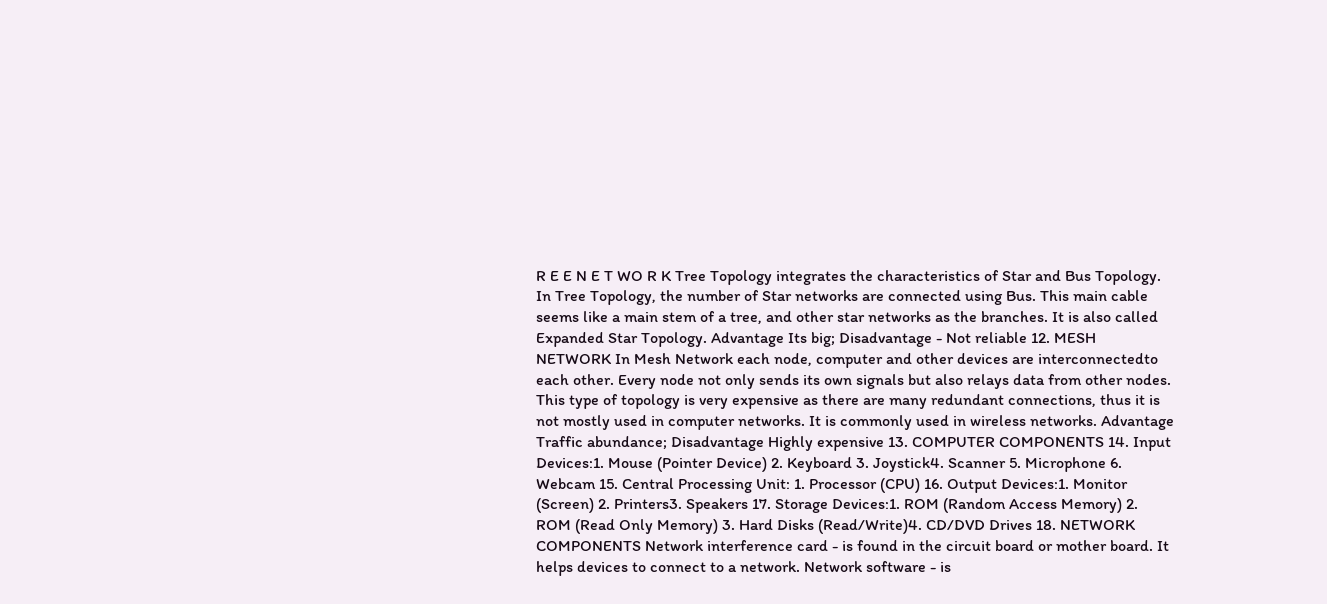R E E N E T WO R K Tree Topology integrates the characteristics of Star and Bus Topology. In Tree Topology, the number of Star networks are connected using Bus. This main cable seems like a main stem of a tree, and other star networks as the branches. It is also called Expanded Star Topology. Advantage Its big; Disadvantage - Not reliable 12. MESH NETWORK In Mesh Network each node, computer and other devices are interconnectedto each other. Every node not only sends its own signals but also relays data from other nodes. This type of topology is very expensive as there are many redundant connections, thus it is not mostly used in computer networks. It is commonly used in wireless networks. Advantage Traffic abundance; Disadvantage Highly expensive 13. COMPUTER COMPONENTS 14. Input Devices:1. Mouse (Pointer Device) 2. Keyboard 3. Joystick4. Scanner 5. Microphone 6. Webcam 15. Central Processing Unit: 1. Processor (CPU) 16. Output Devices:1. Monitor (Screen) 2. Printers3. Speakers 17. Storage Devices:1. ROM (Random Access Memory) 2. ROM (Read Only Memory) 3. Hard Disks (Read/Write)4. CD/DVD Drives 18. NETWORK COMPONENTS Network interference card - is found in the circuit board or mother board. It helps devices to connect to a network. Network software - is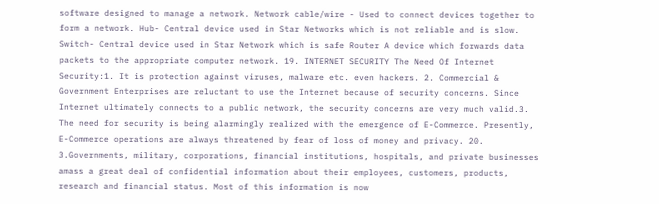software designed to manage a network. Network cable/wire - Used to connect devices together to form a network. Hub- Central device used in Star Networks which is not reliable and is slow. Switch- Central device used in Star Network which is safe Router A device which forwards data packets to the appropriate computer network. 19. INTERNET SECURITY The Need Of Internet Security:1. It is protection against viruses, malware etc. even hackers. 2. Commercial & Government Enterprises are reluctant to use the Internet because of security concerns. Since Internet ultimately connects to a public network, the security concerns are very much valid.3. The need for security is being alarmingly realized with the emergence of E-Commerce. Presently, E-Commerce operations are always threatened by fear of loss of money and privacy. 20. 3.Governments, military, corporations, financial institutions, hospitals, and private businesses amass a great deal of confidential information about their employees, customers, products, research and financial status. Most of this information is now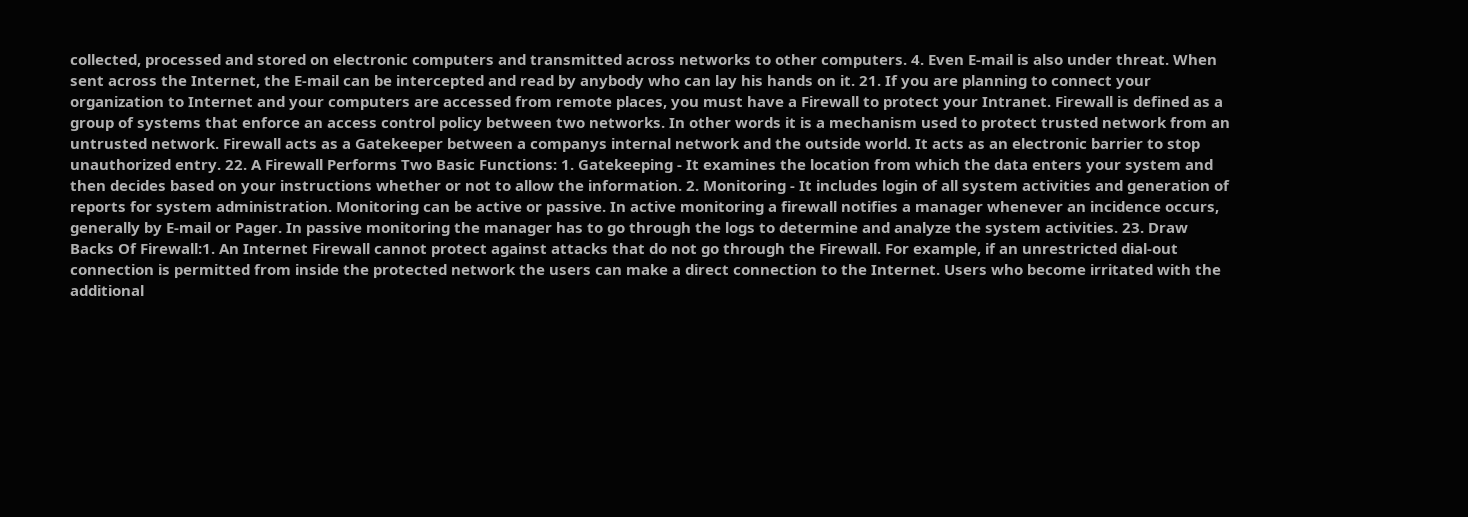collected, processed and stored on electronic computers and transmitted across networks to other computers. 4. Even E-mail is also under threat. When sent across the Internet, the E-mail can be intercepted and read by anybody who can lay his hands on it. 21. If you are planning to connect your organization to Internet and your computers are accessed from remote places, you must have a Firewall to protect your Intranet. Firewall is defined as a group of systems that enforce an access control policy between two networks. In other words it is a mechanism used to protect trusted network from an untrusted network. Firewall acts as a Gatekeeper between a companys internal network and the outside world. It acts as an electronic barrier to stop unauthorized entry. 22. A Firewall Performs Two Basic Functions: 1. Gatekeeping - It examines the location from which the data enters your system and then decides based on your instructions whether or not to allow the information. 2. Monitoring - It includes login of all system activities and generation of reports for system administration. Monitoring can be active or passive. In active monitoring a firewall notifies a manager whenever an incidence occurs, generally by E-mail or Pager. In passive monitoring the manager has to go through the logs to determine and analyze the system activities. 23. Draw Backs Of Firewall:1. An Internet Firewall cannot protect against attacks that do not go through the Firewall. For example, if an unrestricted dial-out connection is permitted from inside the protected network the users can make a direct connection to the Internet. Users who become irritated with the additional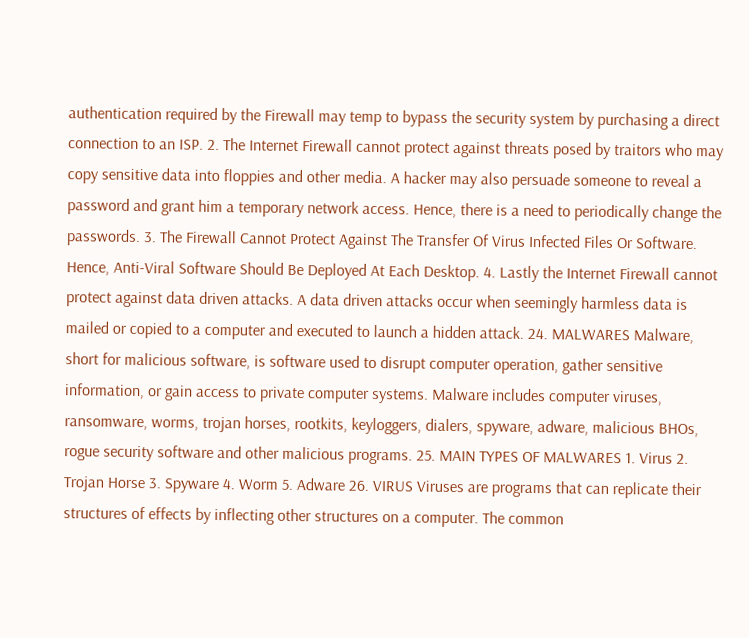authentication required by the Firewall may temp to bypass the security system by purchasing a direct connection to an ISP. 2. The Internet Firewall cannot protect against threats posed by traitors who may copy sensitive data into floppies and other media. A hacker may also persuade someone to reveal a password and grant him a temporary network access. Hence, there is a need to periodically change the passwords. 3. The Firewall Cannot Protect Against The Transfer Of Virus Infected Files Or Software. Hence, Anti-Viral Software Should Be Deployed At Each Desktop. 4. Lastly the Internet Firewall cannot protect against data driven attacks. A data driven attacks occur when seemingly harmless data is mailed or copied to a computer and executed to launch a hidden attack. 24. MALWARES Malware, short for malicious software, is software used to disrupt computer operation, gather sensitive information, or gain access to private computer systems. Malware includes computer viruses, ransomware, worms, trojan horses, rootkits, keyloggers, dialers, spyware, adware, malicious BHOs, rogue security software and other malicious programs. 25. MAIN TYPES OF MALWARES 1. Virus 2. Trojan Horse 3. Spyware 4. Worm 5. Adware 26. VIRUS Viruses are programs that can replicate their structures of effects by inflecting other structures on a computer. The common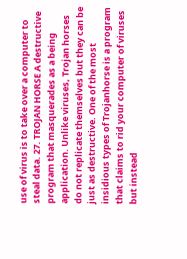use of virus is to take over a computer to steal data. 27. TROJAN HORSE A destructive program that masquerades as a being application. Unlike viruses, Trojan horses do not replicate themselves but they can be just as destructive. One of the most insidious types of Trojanhorse is a program that claims to rid your computer of viruses but instead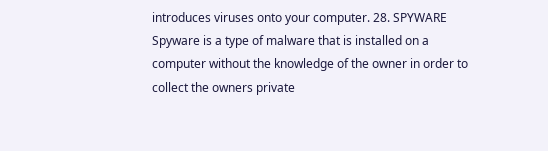introduces viruses onto your computer. 28. SPYWARE Spyware is a type of malware that is installed on a computer without the knowledge of the owner in order to collect the owners private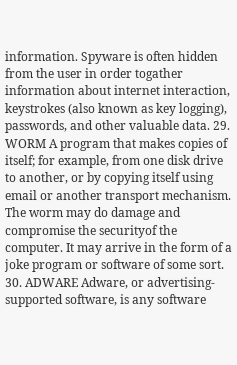information. Spyware is often hidden from the user in order togather information about internet interaction, keystrokes (also known as key logging), passwords, and other valuable data. 29. WORM A program that makes copies of itself; for example, from one disk drive to another, or by copying itself using email or another transport mechanism. The worm may do damage and compromise the securityof the computer. It may arrive in the form of a joke program or software of some sort. 30. ADWARE Adware, or advertising-supported software, is any software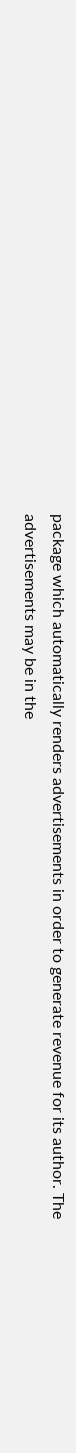package which automatically renders advertisements in order to generate revenue for its author. The advertisements may be in the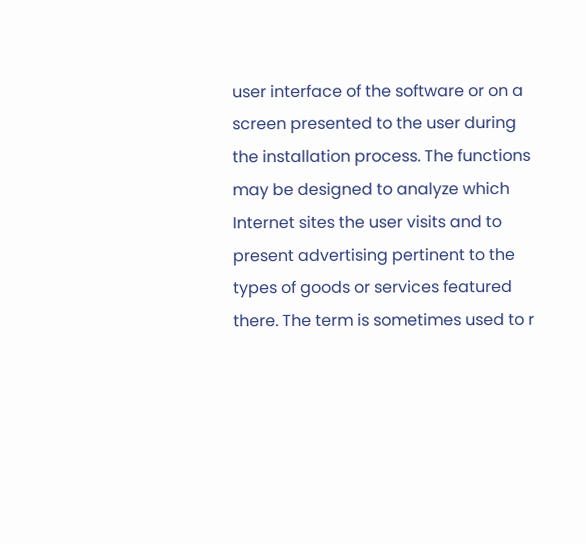user interface of the software or on a screen presented to the user during the installation process. The functions may be designed to analyze which Internet sites the user visits and to present advertising pertinent to the types of goods or services featured there. The term is sometimes used to r